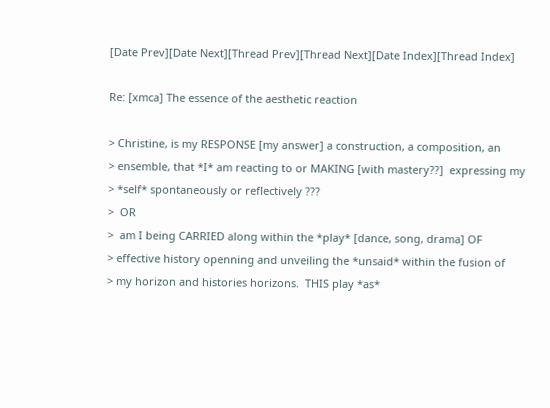[Date Prev][Date Next][Thread Prev][Thread Next][Date Index][Thread Index]

Re: [xmca] The essence of the aesthetic reaction

> Christine, is my RESPONSE [my answer] a construction, a composition, an
> ensemble, that *I* am reacting to or MAKING [with mastery??]  expressing my
> *self* spontaneously or reflectively ???
>  OR
>  am I being CARRIED along within the *play* [dance, song, drama] OF
> effective history openning and unveiling the *unsaid* within the fusion of
> my horizon and histories horizons.  THIS play *as*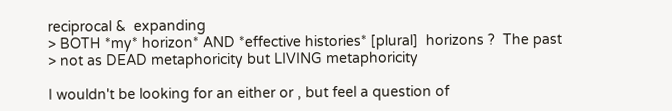reciprocal &  expanding
> BOTH *my* horizon* AND *effective histories* [plural]  horizons ?  The past
> not as DEAD metaphoricity but LIVING metaphoricity

I wouldn't be looking for an either or , but feel a question of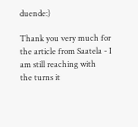duende:)

Thank you very much for the article from Saatela - I am still reaching with
the turns it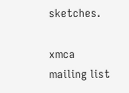sketches.

xmca mailing list